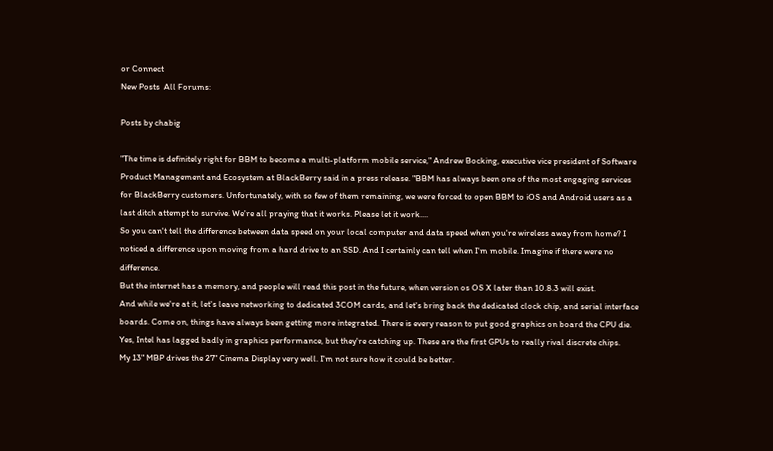or Connect
New Posts  All Forums:

Posts by chabig

"The time is definitely right for BBM to become a multi-platform mobile service," Andrew Bocking, executive vice president of Software Product Management and Ecosystem at BlackBerry said in a press release. "BBM has always been one of the most engaging services for BlackBerry customers. Unfortunately, with so few of them remaining, we were forced to open BBM to iOS and Android users as a last ditch attempt to survive. We're all praying that it works. Please let it work....
So you can't tell the difference between data speed on your local computer and data speed when you're wireless away from home? I noticed a difference upon moving from a hard drive to an SSD. And I certainly can tell when I'm mobile. Imagine if there were no difference.
But the internet has a memory, and people will read this post in the future, when version os OS X later than 10.8.3 will exist.
And while we're at it, let's leave networking to dedicated 3COM cards, and let's bring back the dedicated clock chip, and serial interface boards. Come on, things have always been getting more integrated. There is every reason to put good graphics on board the CPU die. Yes, Intel has lagged badly in graphics performance, but they're catching up. These are the first GPUs to really rival discrete chips.
My 13" MBP drives the 27" Cinema Display very well. I'm not sure how it could be better.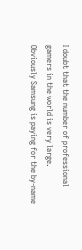I doubt that the number of professional gamers in the world is very large.
Obviously Samsung is paying for the by-name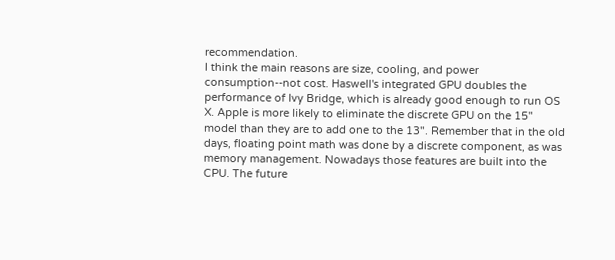recommendation.
I think the main reasons are size, cooling, and power consumption--not cost. Haswell's integrated GPU doubles the performance of Ivy Bridge, which is already good enough to run OS X. Apple is more likely to eliminate the discrete GPU on the 15" model than they are to add one to the 13". Remember that in the old days, floating point math was done by a discrete component, as was memory management. Nowadays those features are built into the CPU. The future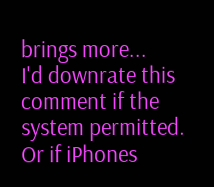brings more...
I'd downrate this comment if the system permitted.
Or if iPhones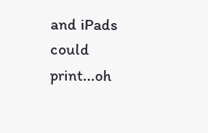and iPads could print...oh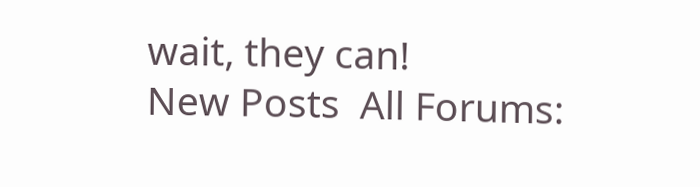wait, they can!
New Posts  All Forums: